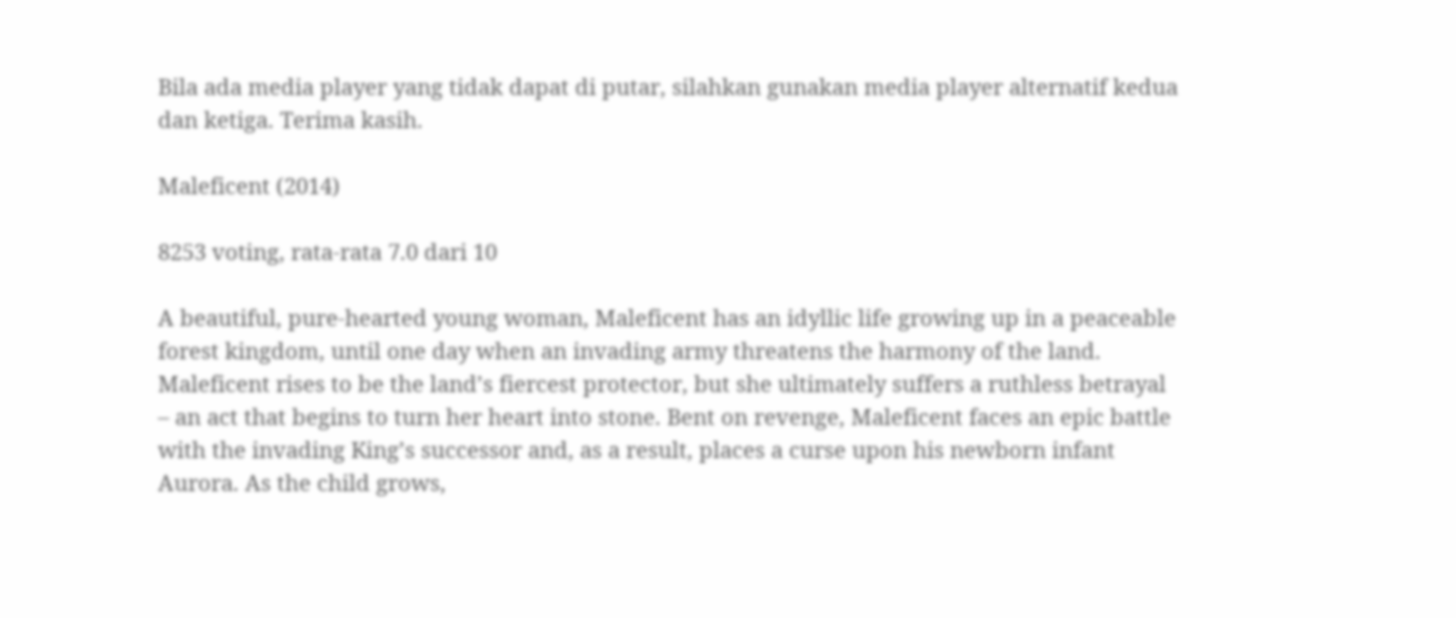Bila ada media player yang tidak dapat di putar, silahkan gunakan media player alternatif kedua dan ketiga. Terima kasih.

Maleficent (2014)

8253 voting, rata-rata 7.0 dari 10

A beautiful, pure-hearted young woman, Maleficent has an idyllic life growing up in a peaceable forest kingdom, until one day when an invading army threatens the harmony of the land. Maleficent rises to be the land’s fiercest protector, but she ultimately suffers a ruthless betrayal – an act that begins to turn her heart into stone. Bent on revenge, Maleficent faces an epic battle with the invading King’s successor and, as a result, places a curse upon his newborn infant Aurora. As the child grows,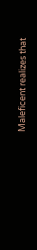Maleficent realizes that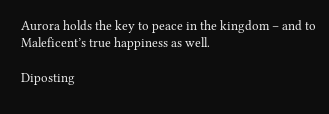Aurora holds the key to peace in the kingdom – and to Maleficent’s true happiness as well.

Diposting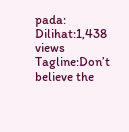pada:
Dilihat:1,438 views
Tagline:Don’t believe the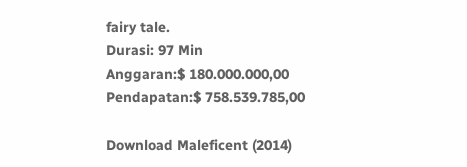fairy tale.
Durasi: 97 Min
Anggaran:$ 180.000.000,00
Pendapatan:$ 758.539.785,00

Download Maleficent (2014)